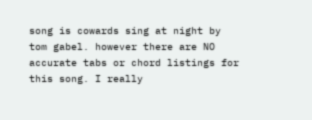song is cowards sing at night by tom gabel. however there are NO accurate tabs or chord listings for this song. I really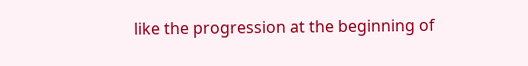like the progression at the beginning of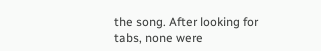the song. After looking for tabs, none were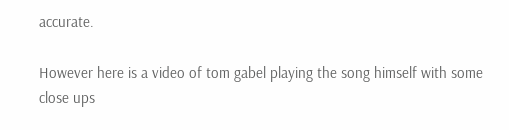accurate.

However here is a video of tom gabel playing the song himself with some close ups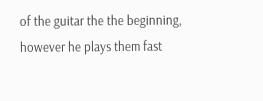of the guitar the the beginning, however he plays them fast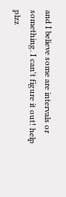and I believe some are intervals or something. I can't figure it out! help plzz